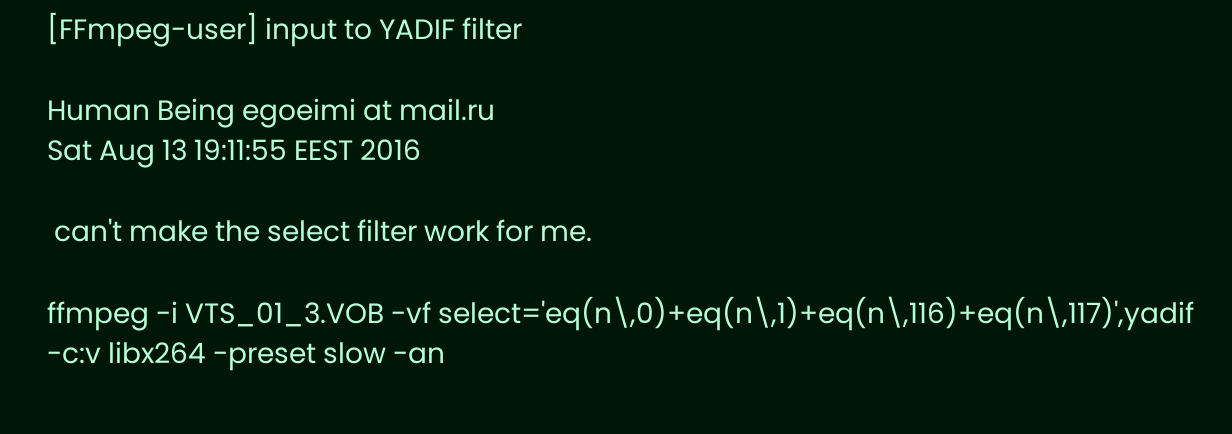[FFmpeg-user] input to YADIF filter

Human Being egoeimi at mail.ru
Sat Aug 13 19:11:55 EEST 2016

 can't make the select filter work for me.

ffmpeg -i VTS_01_3.VOB -vf select='eq(n\,0)+eq(n\,1)+eq(n\,116)+eq(n\,117)',yadif -c:v libx264 -preset slow -an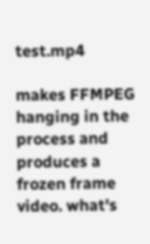test.mp4

makes FFMPEG hanging in the process and produces a frozen frame video. what's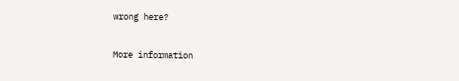wrong here?

More information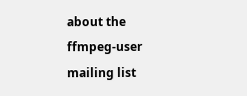about the ffmpeg-user mailing list